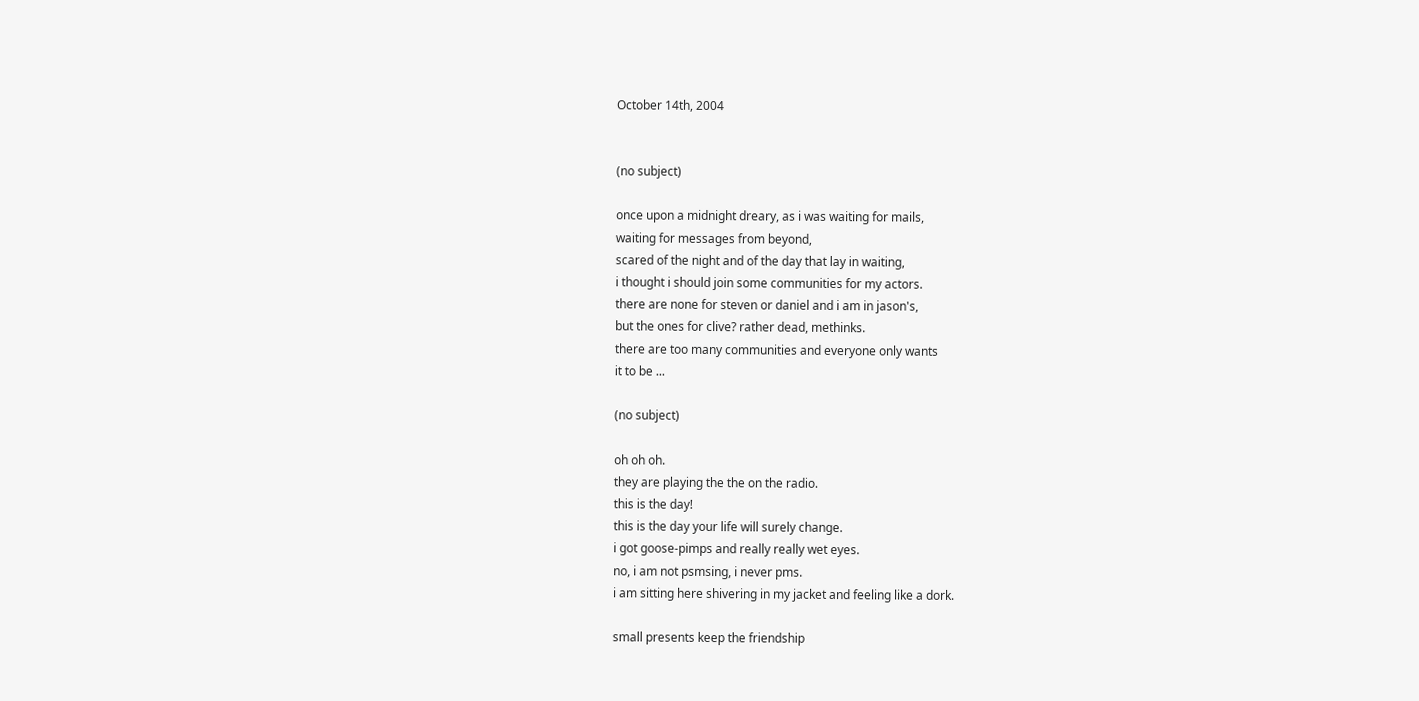October 14th, 2004


(no subject)

once upon a midnight dreary, as i was waiting for mails,
waiting for messages from beyond,
scared of the night and of the day that lay in waiting,
i thought i should join some communities for my actors.
there are none for steven or daniel and i am in jason's,
but the ones for clive? rather dead, methinks.
there are too many communities and everyone only wants
it to be ...

(no subject)

oh oh oh.
they are playing the the on the radio.
this is the day!
this is the day your life will surely change.
i got goose-pimps and really really wet eyes.
no, i am not psmsing, i never pms.
i am sitting here shivering in my jacket and feeling like a dork.

small presents keep the friendship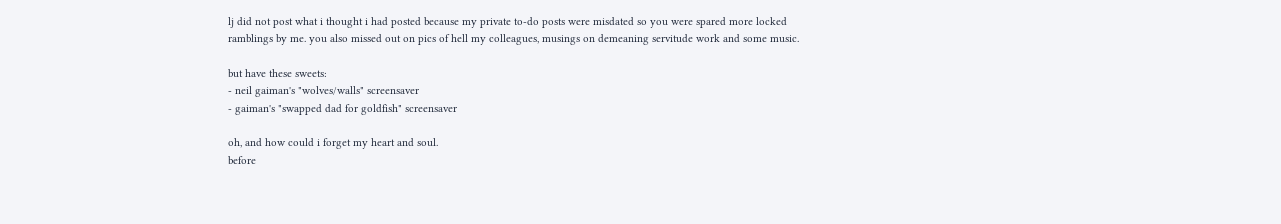lj did not post what i thought i had posted because my private to-do posts were misdated so you were spared more locked ramblings by me. you also missed out on pics of hell my colleagues, musings on demeaning servitude work and some music.

but have these sweets:
- neil gaiman's "wolves/walls" screensaver
- gaiman's "swapped dad for goldfish" screensaver

oh, and how could i forget my heart and soul.
before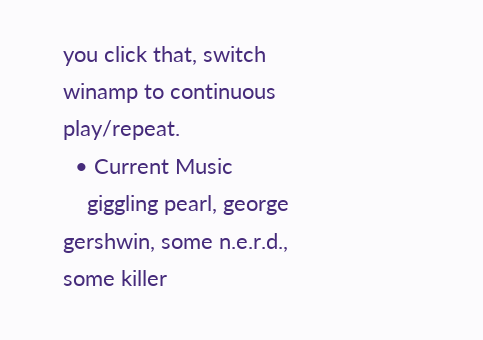you click that, switch winamp to continuous play/repeat.
  • Current Music
    giggling pearl, george gershwin, some n.e.r.d., some killer